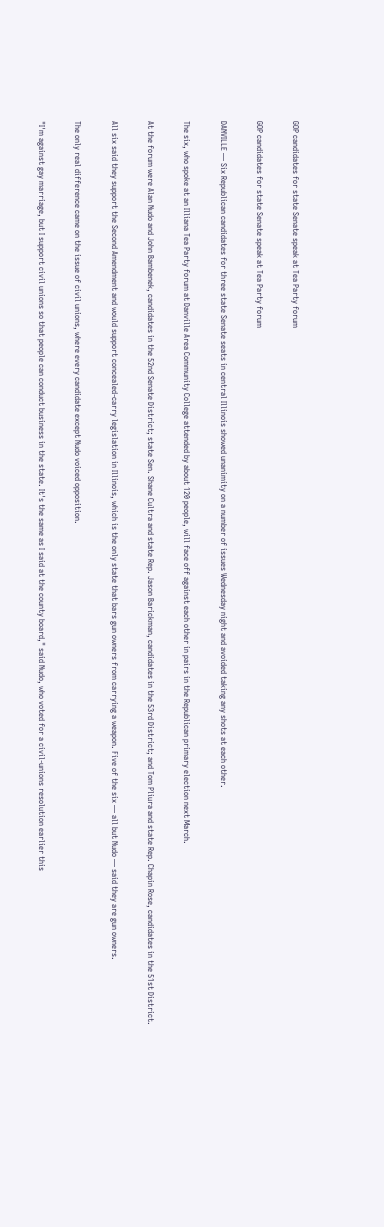GOP candidates for state Senate speak at Tea Party forum

GOP candidates for state Senate speak at Tea Party forum

DANVILLE — Six Republican candidates for three state Senate seats in central Illinois showed unanimity on a number of issues Wednesday night and avoided taking any shots at each other.

The six, who spoke at an Illiana Tea Party forum at Danville Area Community College attended by about 120 people, will face off against each other in pairs in the Republican primary election next March.

At the forum were Alan Nudo and John Bambenek, candidates in the 52nd Senate District; state Sen. Shane Cultra and state Rep. Jason Barickman, candidates in the 53rd District; and Tom Pliura and state Rep. Chapin Rose, candidates in the 51st District.

All six said they support the Second Amendment and would support concealed-carry legislation in Illinois, which is the only state that bars gun owners from carrying a weapon. Five of the six — all but Nudo — said they are gun owners.

The only real difference came on the issue of civil unions, where every candidate except Nudo voiced opposition.

"I'm against gay marriage, but I support civil unions so that people can conduct business in the state. It's the same as I said at the county board," said Nudo, who voted for a civil-unions resolution earlier this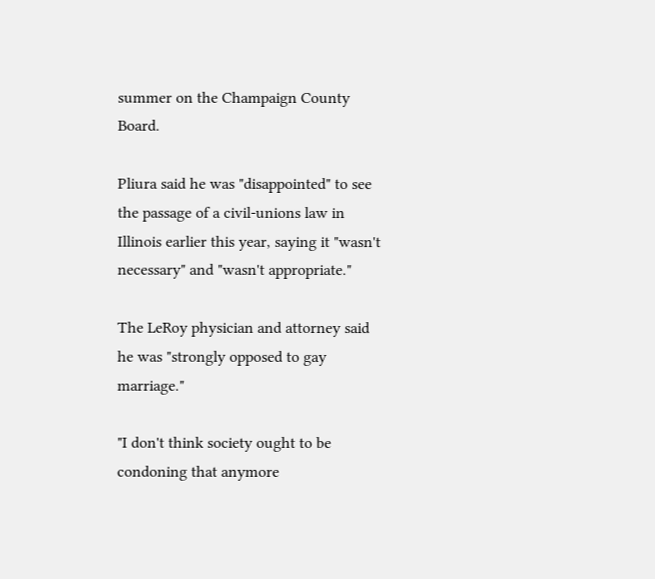summer on the Champaign County Board.

Pliura said he was "disappointed" to see the passage of a civil-unions law in Illinois earlier this year, saying it "wasn't necessary" and "wasn't appropriate."

The LeRoy physician and attorney said he was "strongly opposed to gay marriage."

"I don't think society ought to be condoning that anymore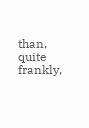than, quite frankly,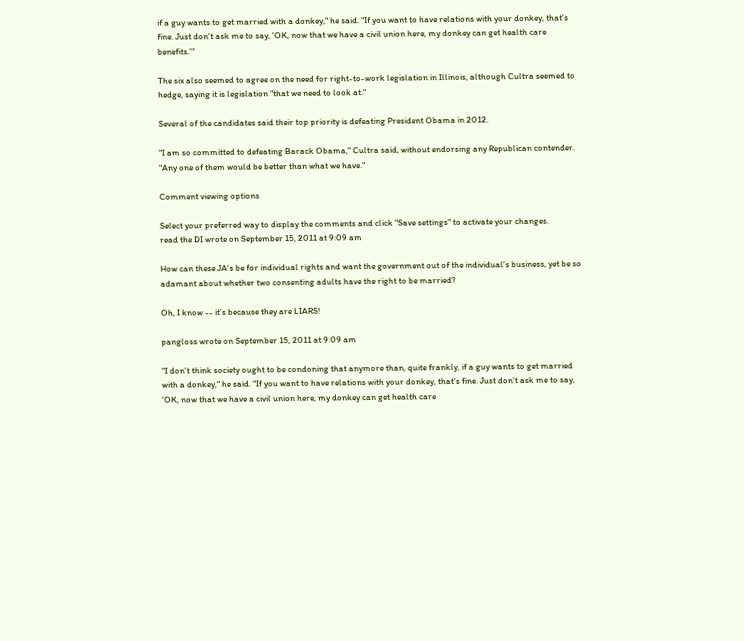if a guy wants to get married with a donkey," he said. "If you want to have relations with your donkey, that's fine. Just don't ask me to say, 'OK, now that we have a civil union here, my donkey can get health care benefits.'"

The six also seemed to agree on the need for right-to-work legislation in Illinois, although Cultra seemed to hedge, saying it is legislation "that we need to look at."

Several of the candidates said their top priority is defeating President Obama in 2012.

"I am so committed to defeating Barack Obama," Cultra said, without endorsing any Republican contender. "Any one of them would be better than what we have."

Comment viewing options

Select your preferred way to display the comments and click "Save settings" to activate your changes.
read the DI wrote on September 15, 2011 at 9:09 am

How can these JA's be for individual rights and want the government out of the individual's business, yet be so adamant about whether two consenting adults have the right to be married?

Oh, I know -- it's because they are LIARS!

pangloss wrote on September 15, 2011 at 9:09 am

"I don't think society ought to be condoning that anymore than, quite frankly, if a guy wants to get married with a donkey," he said. "If you want to have relations with your donkey, that's fine. Just don't ask me to say, 'OK, now that we have a civil union here, my donkey can get health care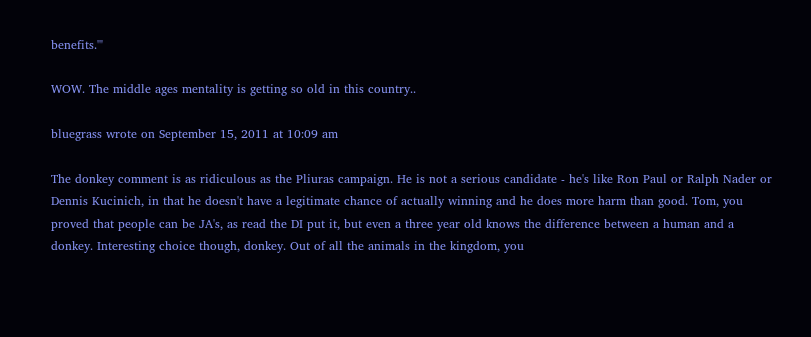benefits.'"

WOW. The middle ages mentality is getting so old in this country..

bluegrass wrote on September 15, 2011 at 10:09 am

The donkey comment is as ridiculous as the Pliuras campaign. He is not a serious candidate - he's like Ron Paul or Ralph Nader or Dennis Kucinich, in that he doesn't have a legitimate chance of actually winning and he does more harm than good. Tom, you proved that people can be JA's, as read the DI put it, but even a three year old knows the difference between a human and a donkey. Interesting choice though, donkey. Out of all the animals in the kingdom, you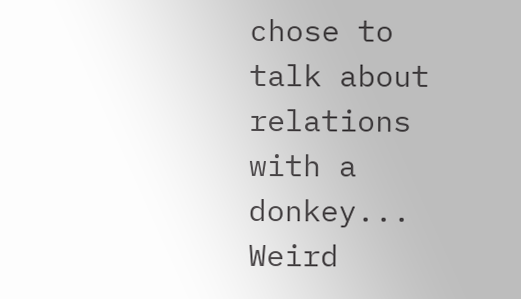chose to talk about relations with a donkey... Weird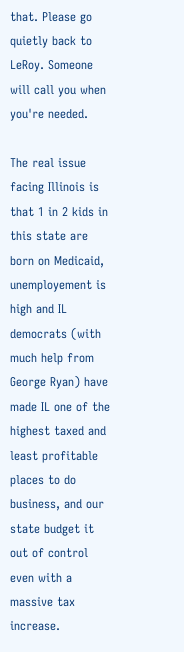that. Please go quietly back to LeRoy. Someone will call you when you're needed.

The real issue facing Illinois is that 1 in 2 kids in this state are born on Medicaid, unemployement is high and IL democrats (with much help from George Ryan) have made IL one of the highest taxed and least profitable places to do business, and our state budget it out of control even with a massive tax increase.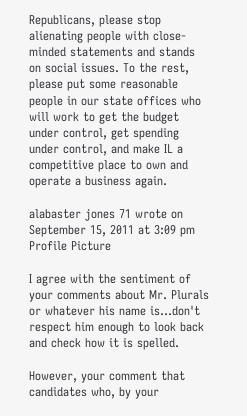Republicans, please stop alienating people with close-minded statements and stands on social issues. To the rest, please put some reasonable people in our state offices who will work to get the budget under control, get spending under control, and make IL a competitive place to own and operate a business again.

alabaster jones 71 wrote on September 15, 2011 at 3:09 pm
Profile Picture

I agree with the sentiment of your comments about Mr. Plurals or whatever his name is...don't respect him enough to look back and check how it is spelled.

However, your comment that candidates who, by your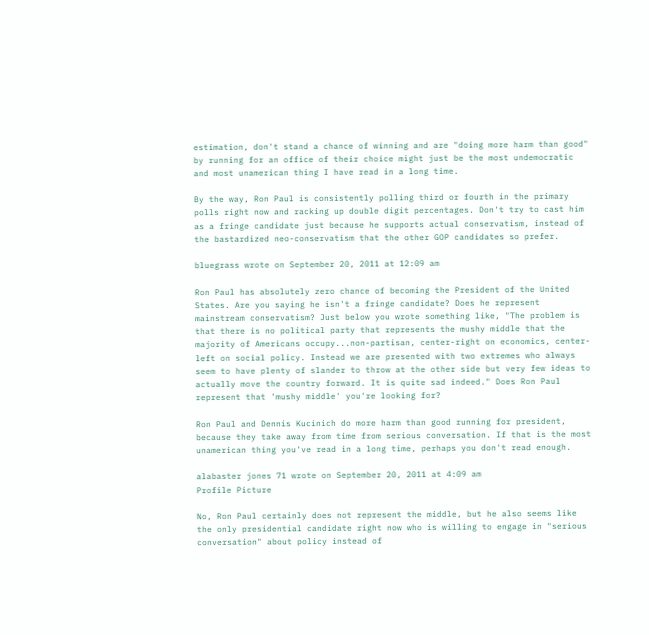estimation, don't stand a chance of winning and are "doing more harm than good" by running for an office of their choice might just be the most undemocratic and most unamerican thing I have read in a long time.

By the way, Ron Paul is consistently polling third or fourth in the primary polls right now and racking up double digit percentages. Don't try to cast him as a fringe candidate just because he supports actual conservatism, instead of the bastardized neo-conservatism that the other GOP candidates so prefer.

bluegrass wrote on September 20, 2011 at 12:09 am

Ron Paul has absolutely zero chance of becoming the President of the United States. Are you saying he isn't a fringe candidate? Does he represent mainstream conservatism? Just below you wrote something like, "The problem is that there is no political party that represents the mushy middle that the majority of Americans occupy...non-partisan, center-right on economics, center-left on social policy. Instead we are presented with two extremes who always seem to have plenty of slander to throw at the other side but very few ideas to actually move the country forward. It is quite sad indeed." Does Ron Paul represent that 'mushy middle' you're looking for?

Ron Paul and Dennis Kucinich do more harm than good running for president, because they take away from time from serious conversation. If that is the most unamerican thing you've read in a long time, perhaps you don't read enough.

alabaster jones 71 wrote on September 20, 2011 at 4:09 am
Profile Picture

No, Ron Paul certainly does not represent the middle, but he also seems like the only presidential candidate right now who is willing to engage in "serious conversation" about policy instead of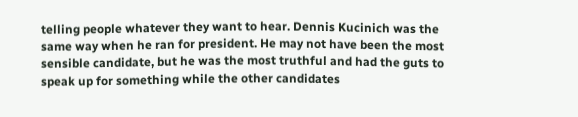telling people whatever they want to hear. Dennis Kucinich was the same way when he ran for president. He may not have been the most sensible candidate, but he was the most truthful and had the guts to speak up for something while the other candidates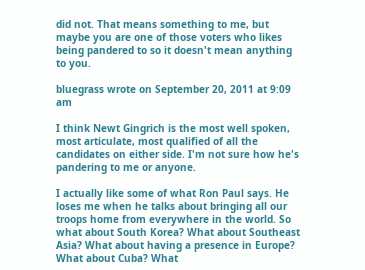did not. That means something to me, but maybe you are one of those voters who likes being pandered to so it doesn't mean anything to you.

bluegrass wrote on September 20, 2011 at 9:09 am

I think Newt Gingrich is the most well spoken, most articulate, most qualified of all the candidates on either side. I'm not sure how he's pandering to me or anyone.

I actually like some of what Ron Paul says. He loses me when he talks about bringing all our troops home from everywhere in the world. So what about South Korea? What about Southeast Asia? What about having a presence in Europe? What about Cuba? What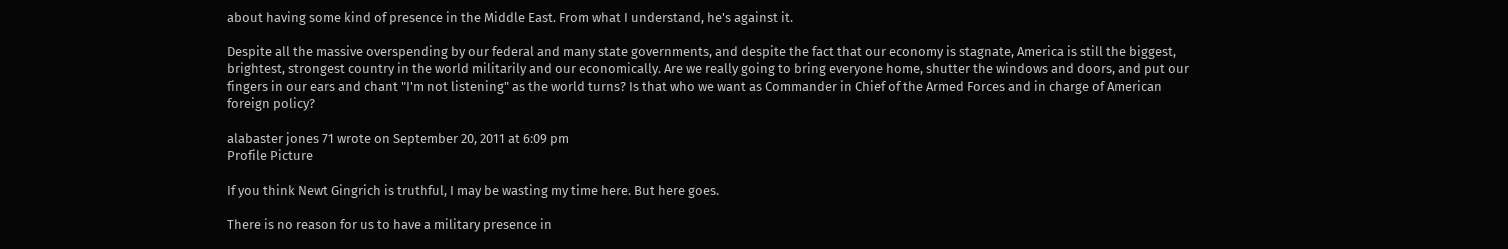about having some kind of presence in the Middle East. From what I understand, he's against it.

Despite all the massive overspending by our federal and many state governments, and despite the fact that our economy is stagnate, America is still the biggest, brightest, strongest country in the world militarily and our economically. Are we really going to bring everyone home, shutter the windows and doors, and put our fingers in our ears and chant "I'm not listening" as the world turns? Is that who we want as Commander in Chief of the Armed Forces and in charge of American foreign policy?

alabaster jones 71 wrote on September 20, 2011 at 6:09 pm
Profile Picture

If you think Newt Gingrich is truthful, I may be wasting my time here. But here goes.

There is no reason for us to have a military presence in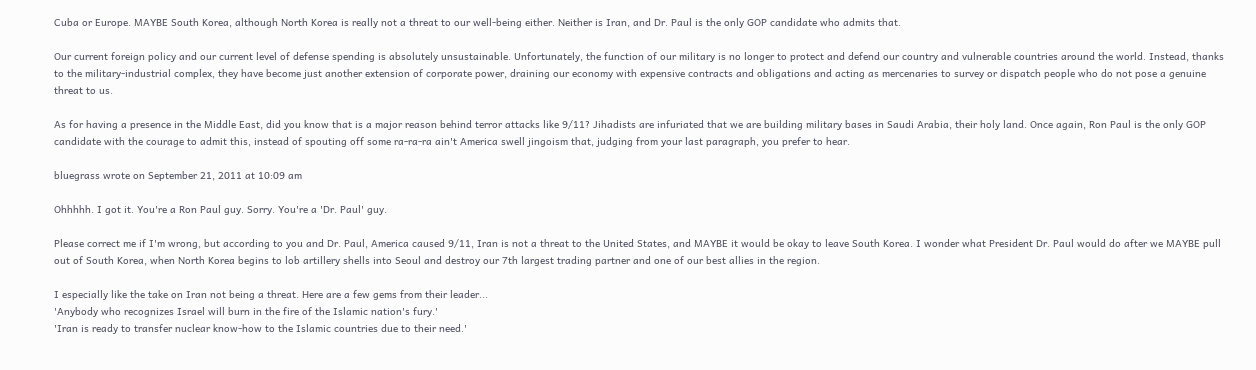Cuba or Europe. MAYBE South Korea, although North Korea is really not a threat to our well-being either. Neither is Iran, and Dr. Paul is the only GOP candidate who admits that.

Our current foreign policy and our current level of defense spending is absolutely unsustainable. Unfortunately, the function of our military is no longer to protect and defend our country and vulnerable countries around the world. Instead, thanks to the military-industrial complex, they have become just another extension of corporate power, draining our economy with expensive contracts and obligations and acting as mercenaries to survey or dispatch people who do not pose a genuine threat to us.

As for having a presence in the Middle East, did you know that is a major reason behind terror attacks like 9/11? Jihadists are infuriated that we are building military bases in Saudi Arabia, their holy land. Once again, Ron Paul is the only GOP candidate with the courage to admit this, instead of spouting off some ra-ra-ra ain't America swell jingoism that, judging from your last paragraph, you prefer to hear.

bluegrass wrote on September 21, 2011 at 10:09 am

Ohhhhh. I got it. You're a Ron Paul guy. Sorry. You're a 'Dr. Paul' guy.

Please correct me if I'm wrong, but according to you and Dr. Paul, America caused 9/11, Iran is not a threat to the United States, and MAYBE it would be okay to leave South Korea. I wonder what President Dr. Paul would do after we MAYBE pull out of South Korea, when North Korea begins to lob artillery shells into Seoul and destroy our 7th largest trading partner and one of our best allies in the region.

I especially like the take on Iran not being a threat. Here are a few gems from their leader...
'Anybody who recognizes Israel will burn in the fire of the Islamic nation's fury.'
'Iran is ready to transfer nuclear know-how to the Islamic countries due to their need.'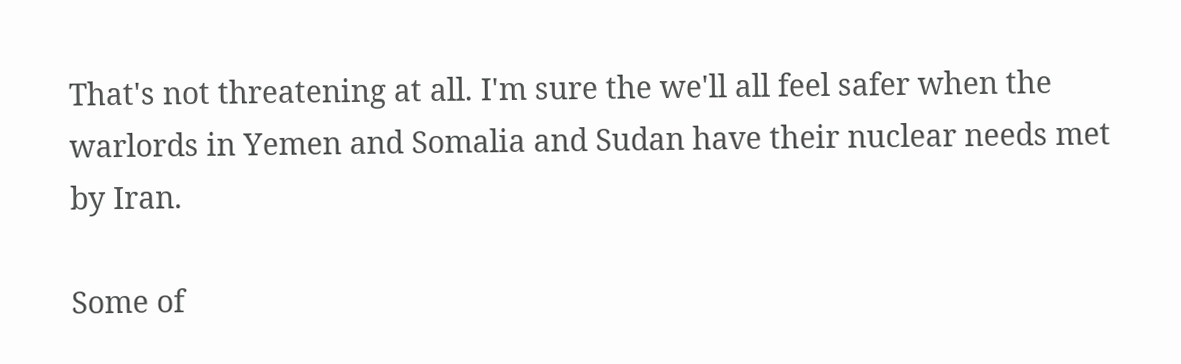That's not threatening at all. I'm sure the we'll all feel safer when the warlords in Yemen and Somalia and Sudan have their nuclear needs met by Iran.

Some of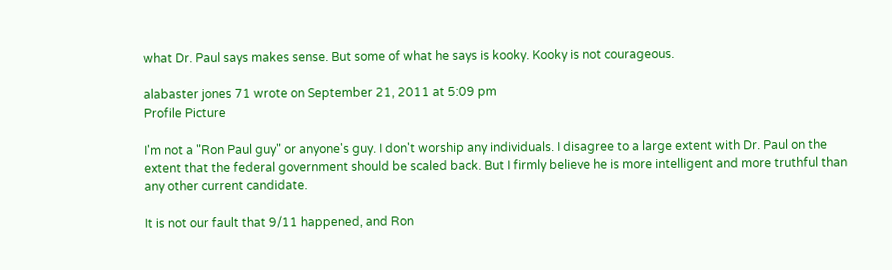what Dr. Paul says makes sense. But some of what he says is kooky. Kooky is not courageous.

alabaster jones 71 wrote on September 21, 2011 at 5:09 pm
Profile Picture

I'm not a "Ron Paul guy" or anyone's guy. I don't worship any individuals. I disagree to a large extent with Dr. Paul on the extent that the federal government should be scaled back. But I firmly believe he is more intelligent and more truthful than any other current candidate.

It is not our fault that 9/11 happened, and Ron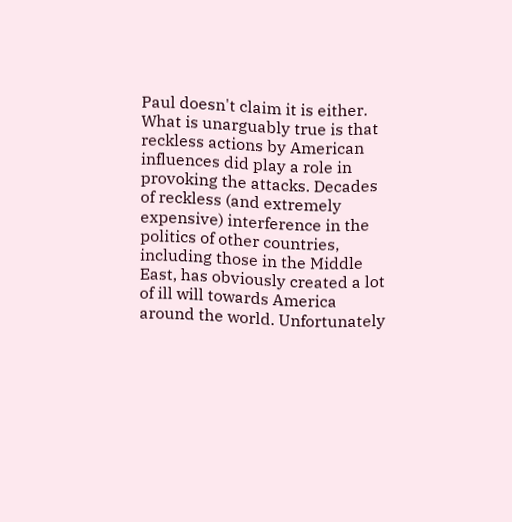Paul doesn't claim it is either. What is unarguably true is that reckless actions by American influences did play a role in provoking the attacks. Decades of reckless (and extremely expensive) interference in the politics of other countries, including those in the Middle East, has obviously created a lot of ill will towards America around the world. Unfortunately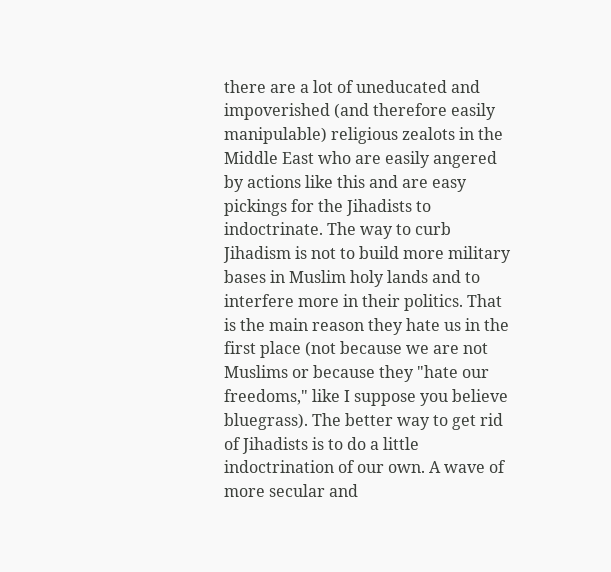there are a lot of uneducated and impoverished (and therefore easily manipulable) religious zealots in the Middle East who are easily angered by actions like this and are easy pickings for the Jihadists to indoctrinate. The way to curb Jihadism is not to build more military bases in Muslim holy lands and to interfere more in their politics. That is the main reason they hate us in the first place (not because we are not Muslims or because they "hate our freedoms," like I suppose you believe bluegrass). The better way to get rid of Jihadists is to do a little indoctrination of our own. A wave of more secular and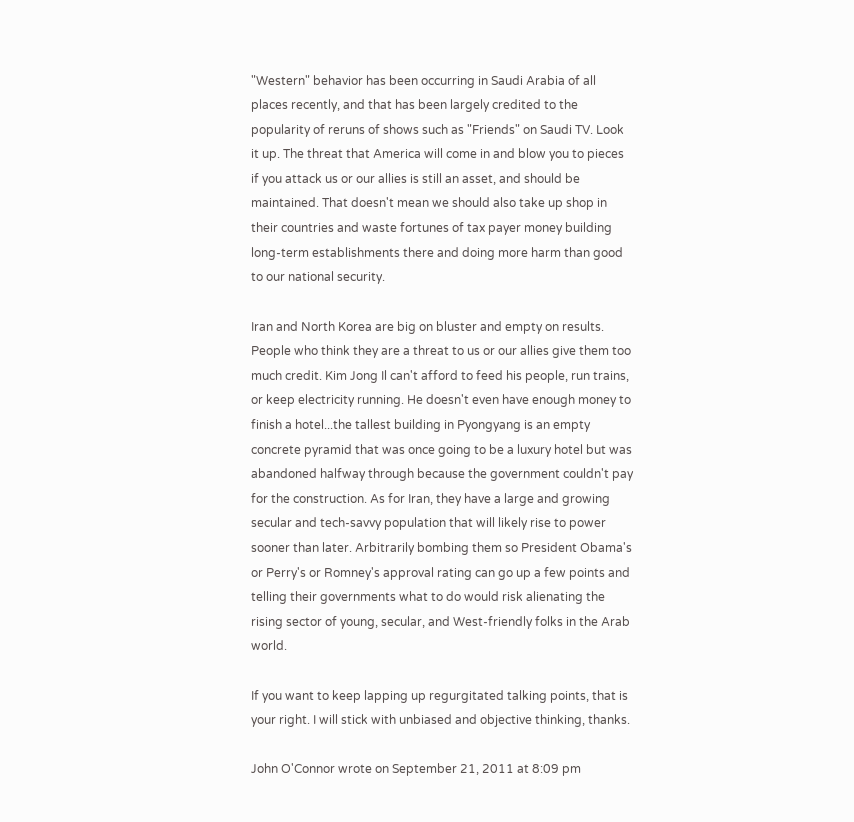"Western" behavior has been occurring in Saudi Arabia of all places recently, and that has been largely credited to the popularity of reruns of shows such as "Friends" on Saudi TV. Look it up. The threat that America will come in and blow you to pieces if you attack us or our allies is still an asset, and should be maintained. That doesn't mean we should also take up shop in their countries and waste fortunes of tax payer money building long-term establishments there and doing more harm than good to our national security.

Iran and North Korea are big on bluster and empty on results. People who think they are a threat to us or our allies give them too much credit. Kim Jong Il can't afford to feed his people, run trains, or keep electricity running. He doesn't even have enough money to finish a hotel...the tallest building in Pyongyang is an empty concrete pyramid that was once going to be a luxury hotel but was abandoned halfway through because the government couldn't pay for the construction. As for Iran, they have a large and growing secular and tech-savvy population that will likely rise to power sooner than later. Arbitrarily bombing them so President Obama's or Perry's or Romney's approval rating can go up a few points and telling their governments what to do would risk alienating the rising sector of young, secular, and West-friendly folks in the Arab world.

If you want to keep lapping up regurgitated talking points, that is your right. I will stick with unbiased and objective thinking, thanks.

John O'Connor wrote on September 21, 2011 at 8:09 pm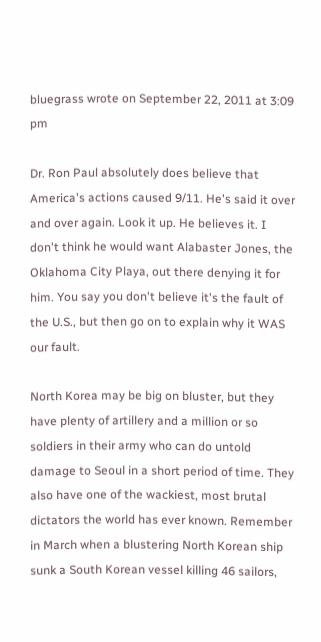bluegrass wrote on September 22, 2011 at 3:09 pm

Dr. Ron Paul absolutely does believe that America's actions caused 9/11. He's said it over and over again. Look it up. He believes it. I don't think he would want Alabaster Jones, the Oklahoma City Playa, out there denying it for him. You say you don't believe it's the fault of the U.S., but then go on to explain why it WAS our fault.

North Korea may be big on bluster, but they have plenty of artillery and a million or so soldiers in their army who can do untold damage to Seoul in a short period of time. They also have one of the wackiest, most brutal dictators the world has ever known. Remember in March when a blustering North Korean ship sunk a South Korean vessel killing 46 sailors,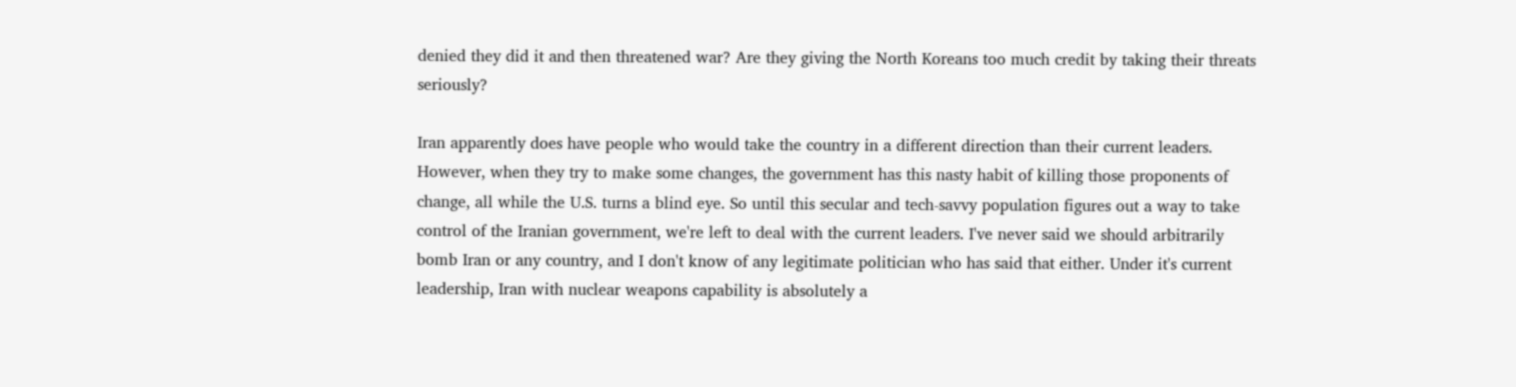denied they did it and then threatened war? Are they giving the North Koreans too much credit by taking their threats seriously?

Iran apparently does have people who would take the country in a different direction than their current leaders. However, when they try to make some changes, the government has this nasty habit of killing those proponents of change, all while the U.S. turns a blind eye. So until this secular and tech-savvy population figures out a way to take control of the Iranian government, we're left to deal with the current leaders. I've never said we should arbitrarily bomb Iran or any country, and I don't know of any legitimate politician who has said that either. Under it's current leadership, Iran with nuclear weapons capability is absolutely a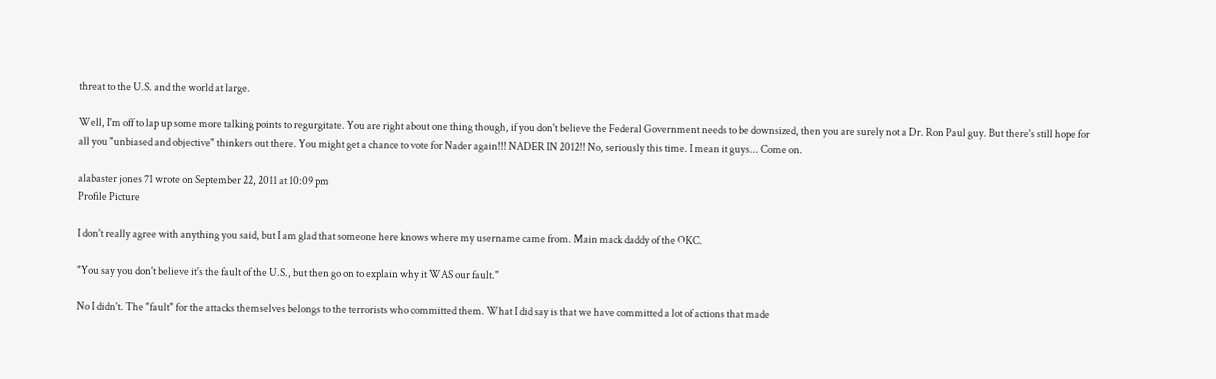threat to the U.S. and the world at large.

Well, I'm off to lap up some more talking points to regurgitate. You are right about one thing though, if you don't believe the Federal Government needs to be downsized, then you are surely not a Dr. Ron Paul guy. But there's still hope for all you "unbiased and objective" thinkers out there. You might get a chance to vote for Nader again!!! NADER IN 2012!! No, seriously this time. I mean it guys... Come on.

alabaster jones 71 wrote on September 22, 2011 at 10:09 pm
Profile Picture

I don't really agree with anything you said, but I am glad that someone here knows where my username came from. Main mack daddy of the OKC.

"You say you don't believe it's the fault of the U.S., but then go on to explain why it WAS our fault."

No I didn't. The "fault" for the attacks themselves belongs to the terrorists who committed them. What I did say is that we have committed a lot of actions that made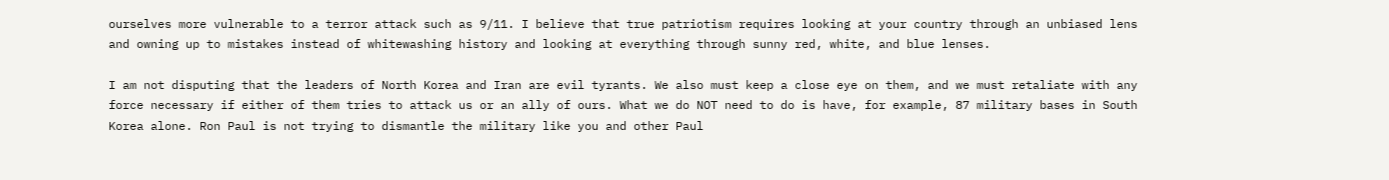ourselves more vulnerable to a terror attack such as 9/11. I believe that true patriotism requires looking at your country through an unbiased lens and owning up to mistakes instead of whitewashing history and looking at everything through sunny red, white, and blue lenses.

I am not disputing that the leaders of North Korea and Iran are evil tyrants. We also must keep a close eye on them, and we must retaliate with any force necessary if either of them tries to attack us or an ally of ours. What we do NOT need to do is have, for example, 87 military bases in South Korea alone. Ron Paul is not trying to dismantle the military like you and other Paul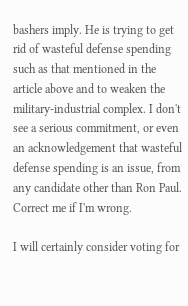bashers imply. He is trying to get rid of wasteful defense spending such as that mentioned in the article above and to weaken the military-industrial complex. I don't see a serious commitment, or even an acknowledgement that wasteful defense spending is an issue, from any candidate other than Ron Paul. Correct me if I'm wrong.

I will certainly consider voting for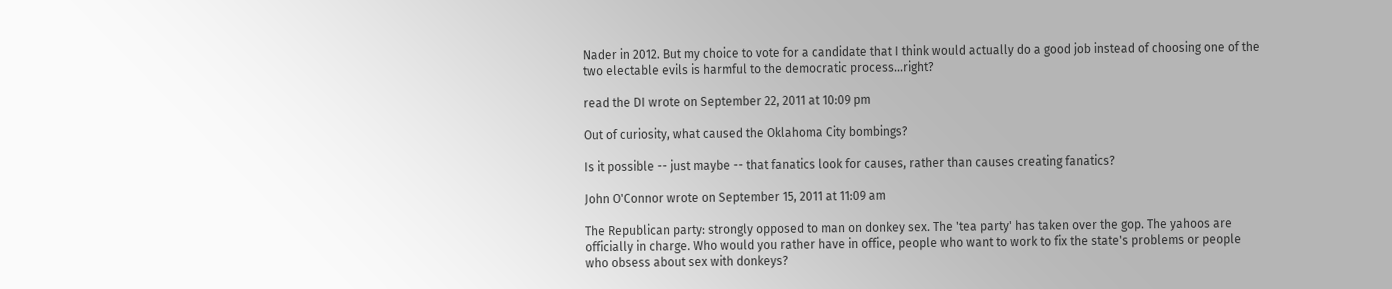Nader in 2012. But my choice to vote for a candidate that I think would actually do a good job instead of choosing one of the two electable evils is harmful to the democratic process...right?

read the DI wrote on September 22, 2011 at 10:09 pm

Out of curiosity, what caused the Oklahoma City bombings?

Is it possible -- just maybe -- that fanatics look for causes, rather than causes creating fanatics?

John O'Connor wrote on September 15, 2011 at 11:09 am

The Republican party: strongly opposed to man on donkey sex. The 'tea party' has taken over the gop. The yahoos are officially in charge. Who would you rather have in office, people who want to work to fix the state's problems or people who obsess about sex with donkeys?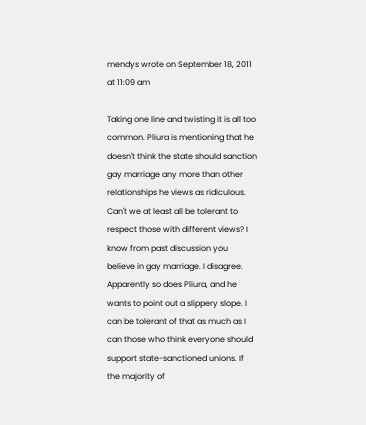mendys wrote on September 18, 2011 at 11:09 am

Taking one line and twisting it is all too common. Pliura is mentioning that he doesn't think the state should sanction gay marriage any more than other relationships he views as ridiculous. Can't we at least all be tolerant to respect those with different views? I know from past discussion you believe in gay marriage. I disagree. Apparently so does Pliura, and he wants to point out a slippery slope. I can be tolerant of that as much as I can those who think everyone should support state-sanctioned unions. If the majority of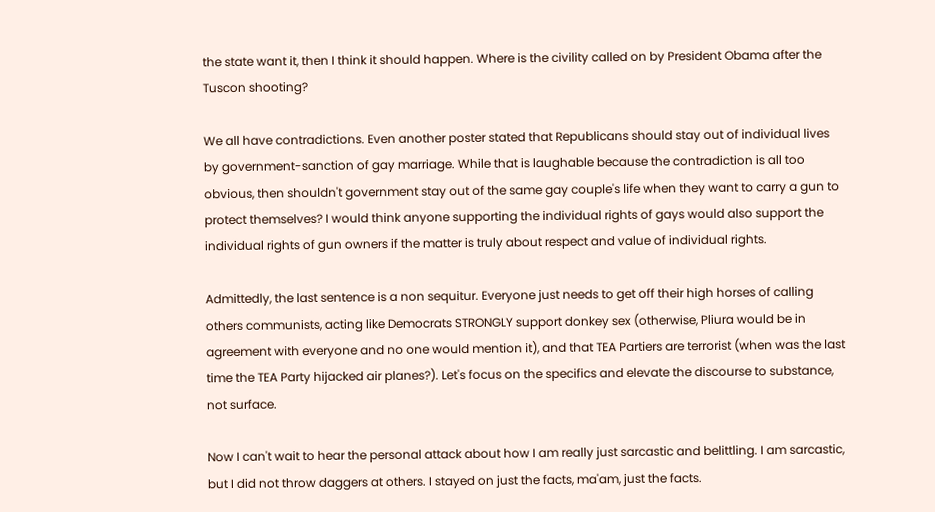the state want it, then I think it should happen. Where is the civility called on by President Obama after the Tuscon shooting?

We all have contradictions. Even another poster stated that Republicans should stay out of individual lives by government-sanction of gay marriage. While that is laughable because the contradiction is all too obvious, then shouldn't government stay out of the same gay couple's life when they want to carry a gun to protect themselves? I would think anyone supporting the individual rights of gays would also support the individual rights of gun owners if the matter is truly about respect and value of individual rights.

Admittedly, the last sentence is a non sequitur. Everyone just needs to get off their high horses of calling others communists, acting like Democrats STRONGLY support donkey sex (otherwise, Pliura would be in agreement with everyone and no one would mention it), and that TEA Partiers are terrorist (when was the last time the TEA Party hijacked air planes?). Let's focus on the specifics and elevate the discourse to substance, not surface.

Now I can't wait to hear the personal attack about how I am really just sarcastic and belittling. I am sarcastic, but I did not throw daggers at others. I stayed on just the facts, ma'am, just the facts.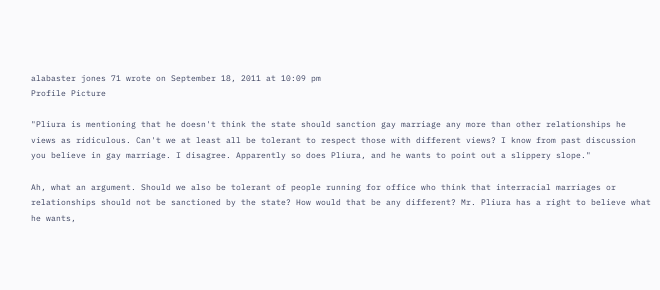alabaster jones 71 wrote on September 18, 2011 at 10:09 pm
Profile Picture

"Pliura is mentioning that he doesn't think the state should sanction gay marriage any more than other relationships he views as ridiculous. Can't we at least all be tolerant to respect those with different views? I know from past discussion you believe in gay marriage. I disagree. Apparently so does Pliura, and he wants to point out a slippery slope."

Ah, what an argument. Should we also be tolerant of people running for office who think that interracial marriages or relationships should not be sanctioned by the state? How would that be any different? Mr. Pliura has a right to believe what he wants,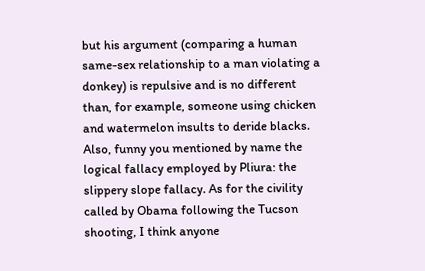but his argument (comparing a human same-sex relationship to a man violating a donkey) is repulsive and is no different than, for example, someone using chicken and watermelon insults to deride blacks. Also, funny you mentioned by name the logical fallacy employed by Pliura: the slippery slope fallacy. As for the civility called by Obama following the Tucson shooting, I think anyone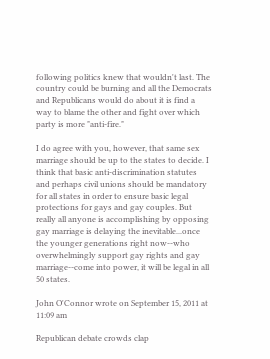following politics knew that wouldn't last. The country could be burning and all the Democrats and Republicans would do about it is find a way to blame the other and fight over which party is more "anti-fire."

I do agree with you, however, that same sex marriage should be up to the states to decide. I think that basic anti-discrimination statutes and perhaps civil unions should be mandatory for all states in order to ensure basic legal protections for gays and gay couples. But really all anyone is accomplishing by opposing gay marriage is delaying the inevitable...once the younger generations right now--who overwhelmingly support gay rights and gay marriage--come into power, it will be legal in all 50 states.

John O'Connor wrote on September 15, 2011 at 11:09 am

Republican debate crowds clap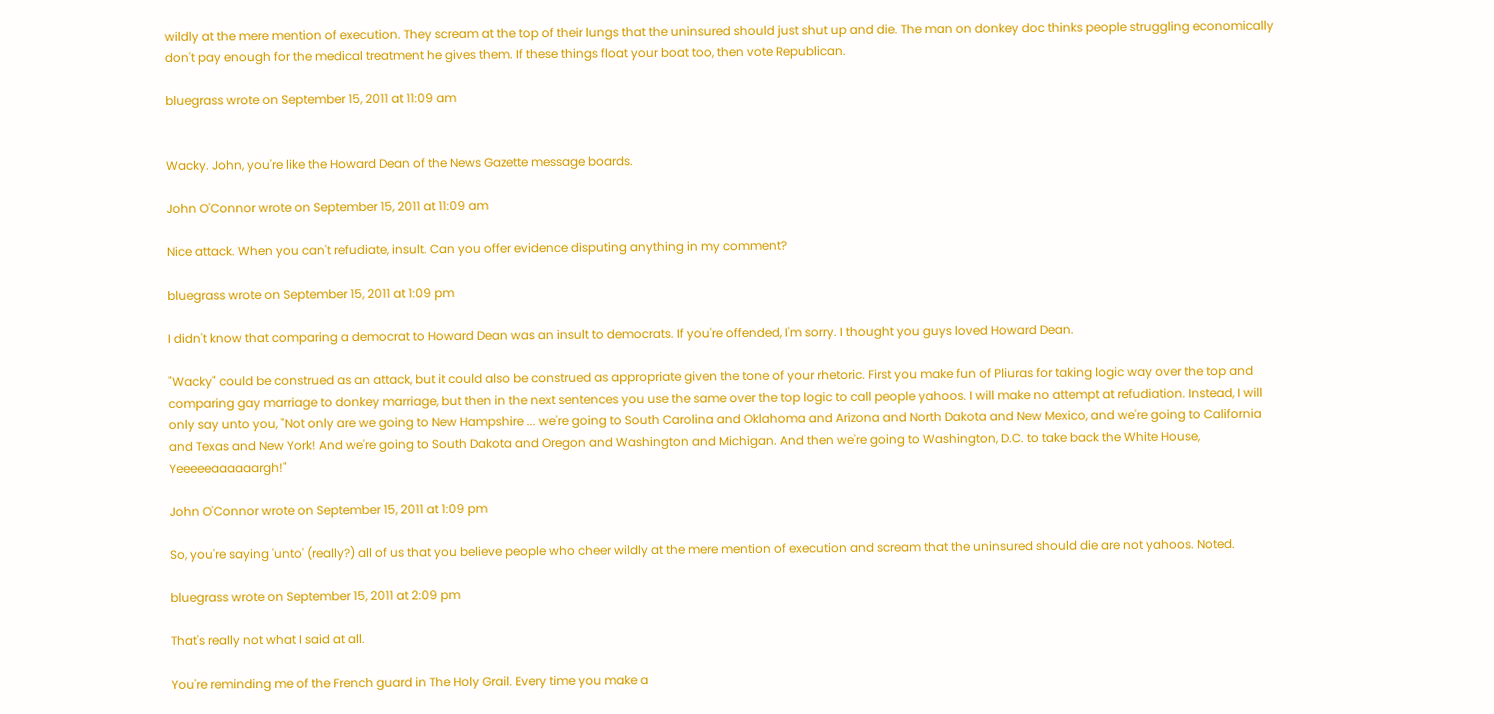wildly at the mere mention of execution. They scream at the top of their lungs that the uninsured should just shut up and die. The man on donkey doc thinks people struggling economically don't pay enough for the medical treatment he gives them. If these things float your boat too, then vote Republican.

bluegrass wrote on September 15, 2011 at 11:09 am


Wacky. John, you're like the Howard Dean of the News Gazette message boards.

John O'Connor wrote on September 15, 2011 at 11:09 am

Nice attack. When you can't refudiate, insult. Can you offer evidence disputing anything in my comment?

bluegrass wrote on September 15, 2011 at 1:09 pm

I didn't know that comparing a democrat to Howard Dean was an insult to democrats. If you're offended, I'm sorry. I thought you guys loved Howard Dean.

"Wacky" could be construed as an attack, but it could also be construed as appropriate given the tone of your rhetoric. First you make fun of Pliuras for taking logic way over the top and comparing gay marriage to donkey marriage, but then in the next sentences you use the same over the top logic to call people yahoos. I will make no attempt at refudiation. Instead, I will only say unto you, "Not only are we going to New Hampshire ... we're going to South Carolina and Oklahoma and Arizona and North Dakota and New Mexico, and we're going to California and Texas and New York! And we're going to South Dakota and Oregon and Washington and Michigan. And then we're going to Washington, D.C. to take back the White House, Yeeeeeaaaaaargh!"

John O'Connor wrote on September 15, 2011 at 1:09 pm

So, you're saying 'unto' (really?) all of us that you believe people who cheer wildly at the mere mention of execution and scream that the uninsured should die are not yahoos. Noted.

bluegrass wrote on September 15, 2011 at 2:09 pm

That's really not what I said at all.

You're reminding me of the French guard in The Holy Grail. Every time you make a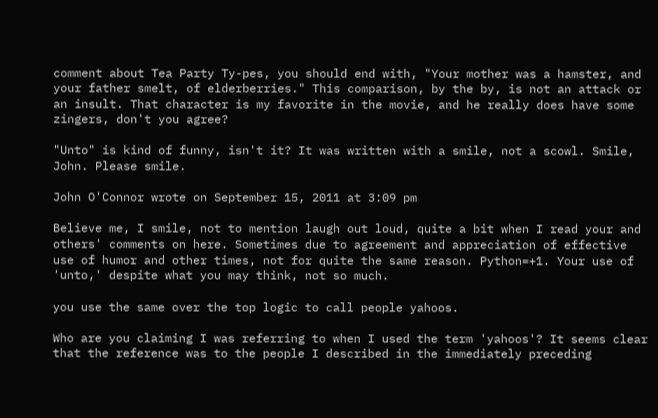comment about Tea Party Ty-pes, you should end with, "Your mother was a hamster, and your father smelt, of elderberries." This comparison, by the by, is not an attack or an insult. That character is my favorite in the movie, and he really does have some zingers, don't you agree?

"Unto" is kind of funny, isn't it? It was written with a smile, not a scowl. Smile, John. Please smile.

John O'Connor wrote on September 15, 2011 at 3:09 pm

Believe me, I smile, not to mention laugh out loud, quite a bit when I read your and others' comments on here. Sometimes due to agreement and appreciation of effective use of humor and other times, not for quite the same reason. Python=+1. Your use of 'unto,' despite what you may think, not so much.

you use the same over the top logic to call people yahoos.

Who are you claiming I was referring to when I used the term 'yahoos'? It seems clear that the reference was to the people I described in the immediately preceding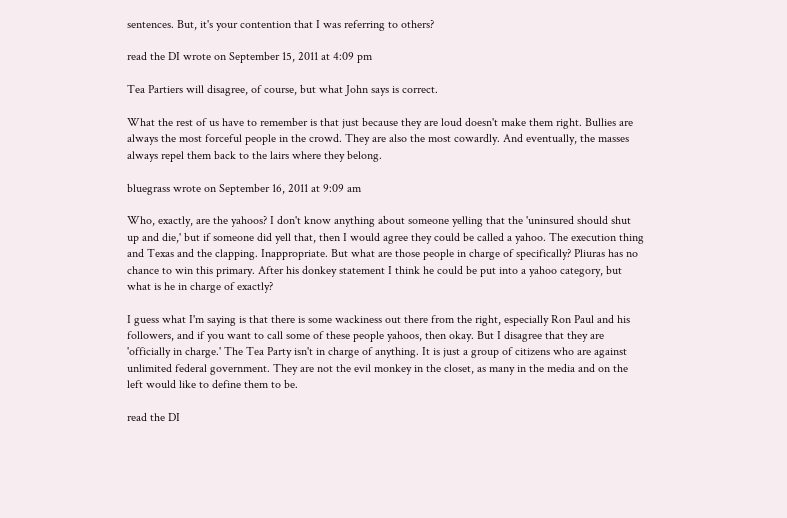sentences. But, it's your contention that I was referring to others?

read the DI wrote on September 15, 2011 at 4:09 pm

Tea Partiers will disagree, of course, but what John says is correct.

What the rest of us have to remember is that just because they are loud doesn't make them right. Bullies are always the most forceful people in the crowd. They are also the most cowardly. And eventually, the masses always repel them back to the lairs where they belong.

bluegrass wrote on September 16, 2011 at 9:09 am

Who, exactly, are the yahoos? I don't know anything about someone yelling that the 'uninsured should shut up and die,' but if someone did yell that, then I would agree they could be called a yahoo. The execution thing and Texas and the clapping. Inappropriate. But what are those people in charge of specifically? Pliuras has no chance to win this primary. After his donkey statement I think he could be put into a yahoo category, but what is he in charge of exactly?

I guess what I'm saying is that there is some wackiness out there from the right, especially Ron Paul and his followers, and if you want to call some of these people yahoos, then okay. But I disagree that they are 'officially in charge.' The Tea Party isn't in charge of anything. It is just a group of citizens who are against unlimited federal government. They are not the evil monkey in the closet, as many in the media and on the left would like to define them to be.

read the DI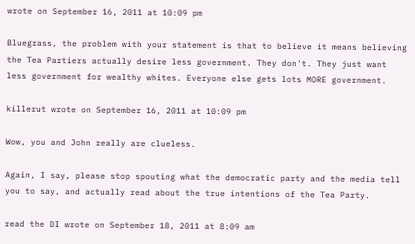wrote on September 16, 2011 at 10:09 pm

Bluegrass, the problem with your statement is that to believe it means believing the Tea Partiers actually desire less government. They don't. They just want less government for wealthy whites. Everyone else gets lots MORE government.

killerut wrote on September 16, 2011 at 10:09 pm

Wow, you and John really are clueless.

Again, I say, please stop spouting what the democratic party and the media tell you to say, and actually read about the true intentions of the Tea Party.

read the DI wrote on September 18, 2011 at 8:09 am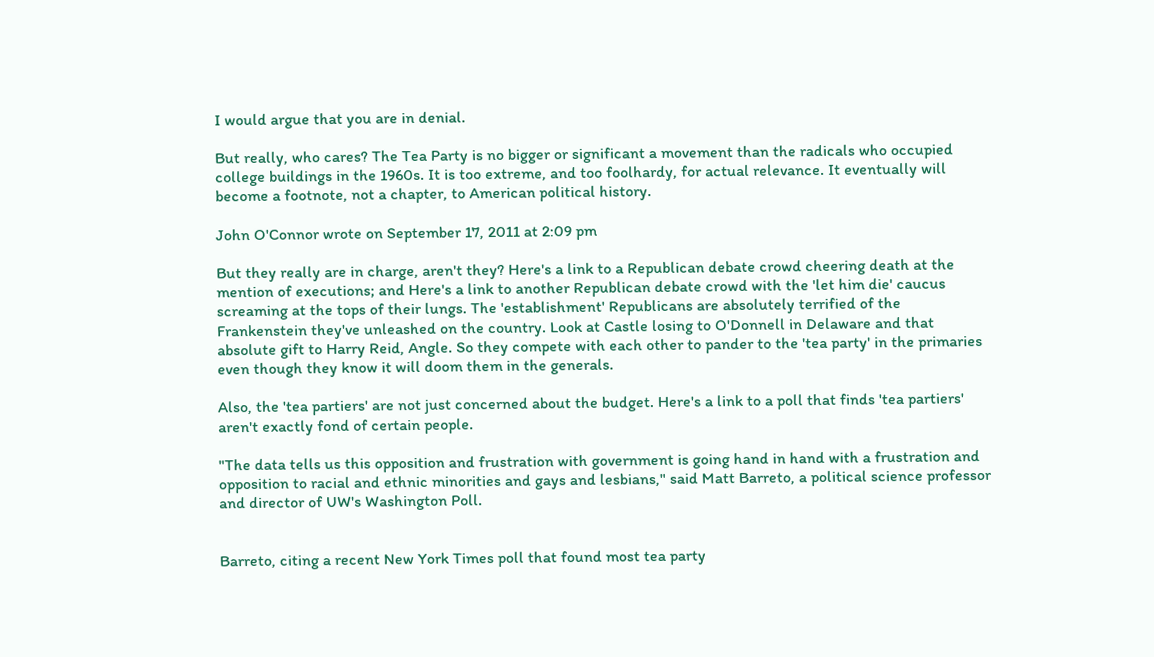I would argue that you are in denial.

But really, who cares? The Tea Party is no bigger or significant a movement than the radicals who occupied college buildings in the 1960s. It is too extreme, and too foolhardy, for actual relevance. It eventually will become a footnote, not a chapter, to American political history.

John O'Connor wrote on September 17, 2011 at 2:09 pm

But they really are in charge, aren't they? Here's a link to a Republican debate crowd cheering death at the mention of executions; and Here's a link to another Republican debate crowd with the 'let him die' caucus screaming at the tops of their lungs. The 'establishment' Republicans are absolutely terrified of the Frankenstein they've unleashed on the country. Look at Castle losing to O'Donnell in Delaware and that absolute gift to Harry Reid, Angle. So they compete with each other to pander to the 'tea party' in the primaries even though they know it will doom them in the generals.

Also, the 'tea partiers' are not just concerned about the budget. Here's a link to a poll that finds 'tea partiers' aren't exactly fond of certain people.

"The data tells us this opposition and frustration with government is going hand in hand with a frustration and opposition to racial and ethnic minorities and gays and lesbians," said Matt Barreto, a political science professor and director of UW's Washington Poll.


Barreto, citing a recent New York Times poll that found most tea party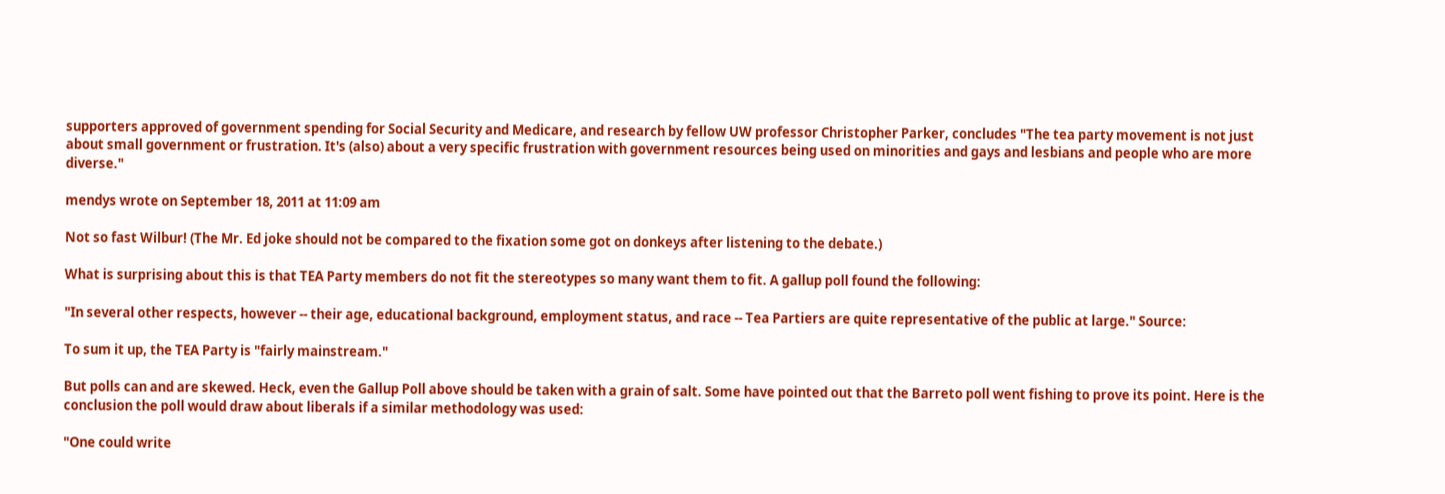supporters approved of government spending for Social Security and Medicare, and research by fellow UW professor Christopher Parker, concludes "The tea party movement is not just about small government or frustration. It's (also) about a very specific frustration with government resources being used on minorities and gays and lesbians and people who are more diverse."

mendys wrote on September 18, 2011 at 11:09 am

Not so fast Wilbur! (The Mr. Ed joke should not be compared to the fixation some got on donkeys after listening to the debate.)

What is surprising about this is that TEA Party members do not fit the stereotypes so many want them to fit. A gallup poll found the following:

"In several other respects, however -- their age, educational background, employment status, and race -- Tea Partiers are quite representative of the public at large." Source:

To sum it up, the TEA Party is "fairly mainstream."

But polls can and are skewed. Heck, even the Gallup Poll above should be taken with a grain of salt. Some have pointed out that the Barreto poll went fishing to prove its point. Here is the conclusion the poll would draw about liberals if a similar methodology was used:

"One could write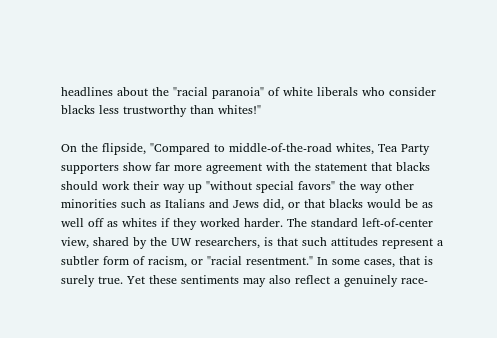headlines about the "racial paranoia" of white liberals who consider blacks less trustworthy than whites!"

On the flipside, "Compared to middle-of-the-road whites, Tea Party supporters show far more agreement with the statement that blacks should work their way up "without special favors" the way other minorities such as Italians and Jews did, or that blacks would be as well off as whites if they worked harder. The standard left-of-center view, shared by the UW researchers, is that such attitudes represent a subtler form of racism, or "racial resentment." In some cases, that is surely true. Yet these sentiments may also reflect a genuinely race-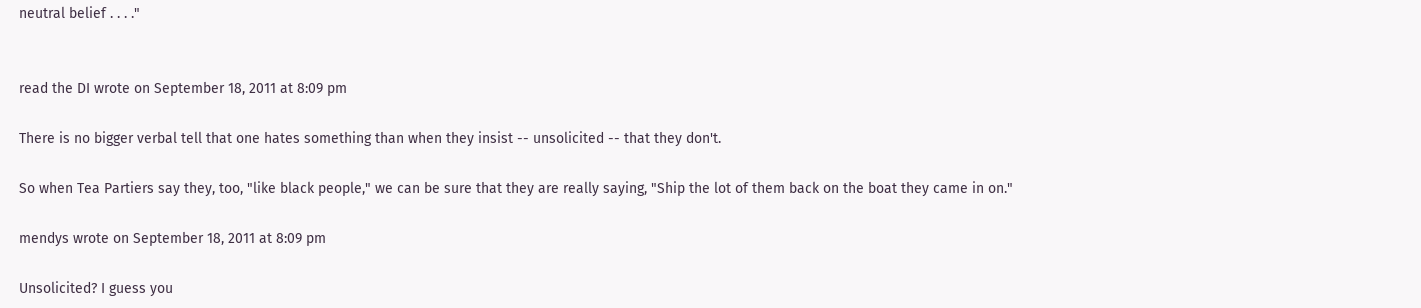neutral belief . . . ."


read the DI wrote on September 18, 2011 at 8:09 pm

There is no bigger verbal tell that one hates something than when they insist -- unsolicited -- that they don't.

So when Tea Partiers say they, too, "like black people," we can be sure that they are really saying, "Ship the lot of them back on the boat they came in on."

mendys wrote on September 18, 2011 at 8:09 pm

Unsolicited? I guess you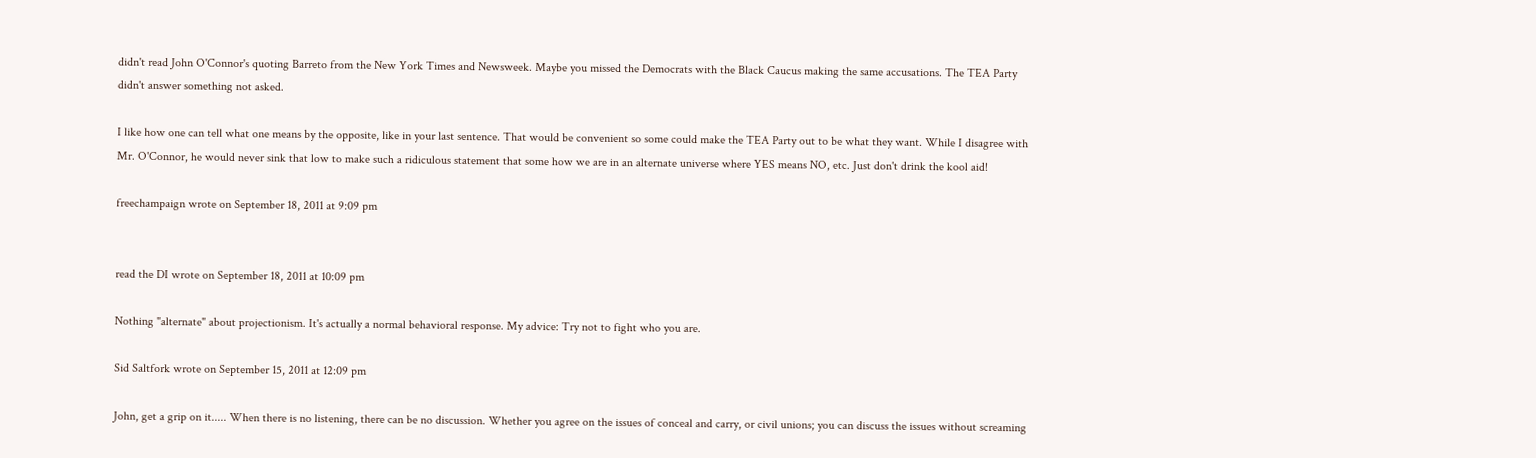didn't read John O'Connor's quoting Barreto from the New York Times and Newsweek. Maybe you missed the Democrats with the Black Caucus making the same accusations. The TEA Party didn't answer something not asked.

I like how one can tell what one means by the opposite, like in your last sentence. That would be convenient so some could make the TEA Party out to be what they want. While I disagree with Mr. O'Connor, he would never sink that low to make such a ridiculous statement that some how we are in an alternate universe where YES means NO, etc. Just don't drink the kool aid!

freechampaign wrote on September 18, 2011 at 9:09 pm


read the DI wrote on September 18, 2011 at 10:09 pm

Nothing "alternate" about projectionism. It's actually a normal behavioral response. My advice: Try not to fight who you are.

Sid Saltfork wrote on September 15, 2011 at 12:09 pm

John, get a grip on it..... When there is no listening, there can be no discussion. Whether you agree on the issues of conceal and carry, or civil unions; you can discuss the issues without screaming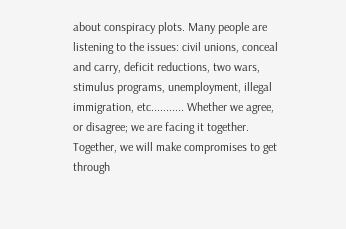about conspiracy plots. Many people are listening to the issues: civil unions, conceal and carry, deficit reductions, two wars, stimulus programs, unemployment, illegal immigration, etc........... Whether we agree, or disagree; we are facing it together. Together, we will make compromises to get through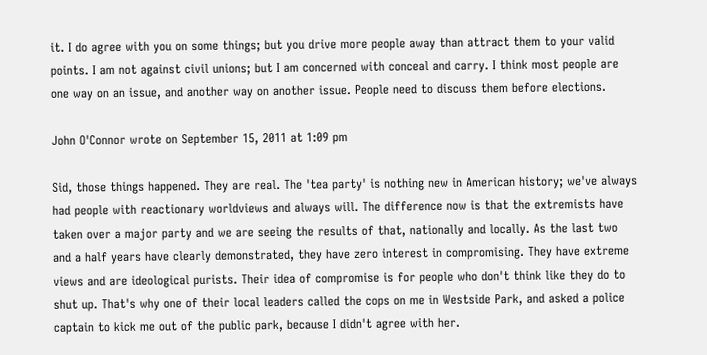it. I do agree with you on some things; but you drive more people away than attract them to your valid points. I am not against civil unions; but I am concerned with conceal and carry. I think most people are one way on an issue, and another way on another issue. People need to discuss them before elections.

John O'Connor wrote on September 15, 2011 at 1:09 pm

Sid, those things happened. They are real. The 'tea party' is nothing new in American history; we've always had people with reactionary worldviews and always will. The difference now is that the extremists have taken over a major party and we are seeing the results of that, nationally and locally. As the last two and a half years have clearly demonstrated, they have zero interest in compromising. They have extreme views and are ideological purists. Their idea of compromise is for people who don't think like they do to shut up. That's why one of their local leaders called the cops on me in Westside Park, and asked a police captain to kick me out of the public park, because I didn't agree with her.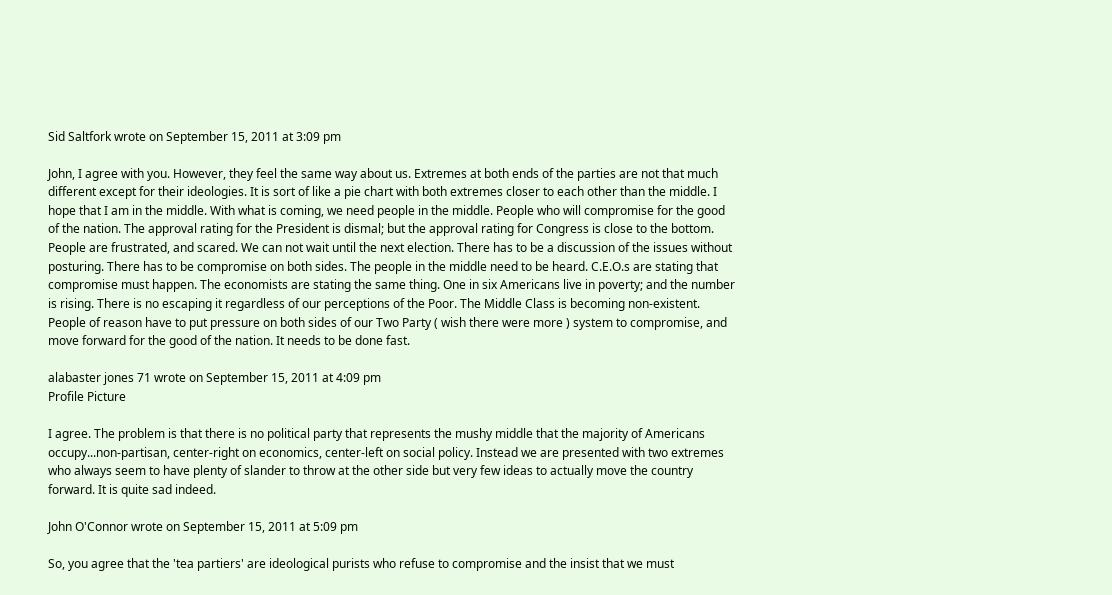Sid Saltfork wrote on September 15, 2011 at 3:09 pm

John, I agree with you. However, they feel the same way about us. Extremes at both ends of the parties are not that much different except for their ideologies. It is sort of like a pie chart with both extremes closer to each other than the middle. I hope that I am in the middle. With what is coming, we need people in the middle. People who will compromise for the good of the nation. The approval rating for the President is dismal; but the approval rating for Congress is close to the bottom. People are frustrated, and scared. We can not wait until the next election. There has to be a discussion of the issues without posturing. There has to be compromise on both sides. The people in the middle need to be heard. C.E.O.s are stating that compromise must happen. The economists are stating the same thing. One in six Americans live in poverty; and the number is rising. There is no escaping it regardless of our perceptions of the Poor. The Middle Class is becoming non-existent. People of reason have to put pressure on both sides of our Two Party ( wish there were more ) system to compromise, and move forward for the good of the nation. It needs to be done fast.

alabaster jones 71 wrote on September 15, 2011 at 4:09 pm
Profile Picture

I agree. The problem is that there is no political party that represents the mushy middle that the majority of Americans occupy...non-partisan, center-right on economics, center-left on social policy. Instead we are presented with two extremes who always seem to have plenty of slander to throw at the other side but very few ideas to actually move the country forward. It is quite sad indeed.

John O'Connor wrote on September 15, 2011 at 5:09 pm

So, you agree that the 'tea partiers' are ideological purists who refuse to compromise and the insist that we must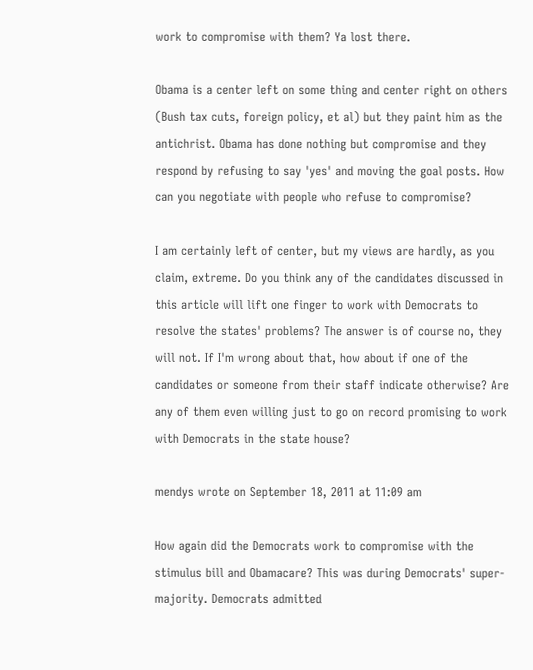work to compromise with them? Ya lost there.

Obama is a center left on some thing and center right on others (Bush tax cuts, foreign policy, et al) but they paint him as the antichrist. Obama has done nothing but compromise and they respond by refusing to say 'yes' and moving the goal posts. How can you negotiate with people who refuse to compromise?

I am certainly left of center, but my views are hardly, as you claim, extreme. Do you think any of the candidates discussed in this article will lift one finger to work with Democrats to resolve the states' problems? The answer is of course no, they will not. If I'm wrong about that, how about if one of the candidates or someone from their staff indicate otherwise? Are any of them even willing just to go on record promising to work with Democrats in the state house?

mendys wrote on September 18, 2011 at 11:09 am

How again did the Democrats work to compromise with the stimulus bill and Obamacare? This was during Democrats' super-majority. Democrats admitted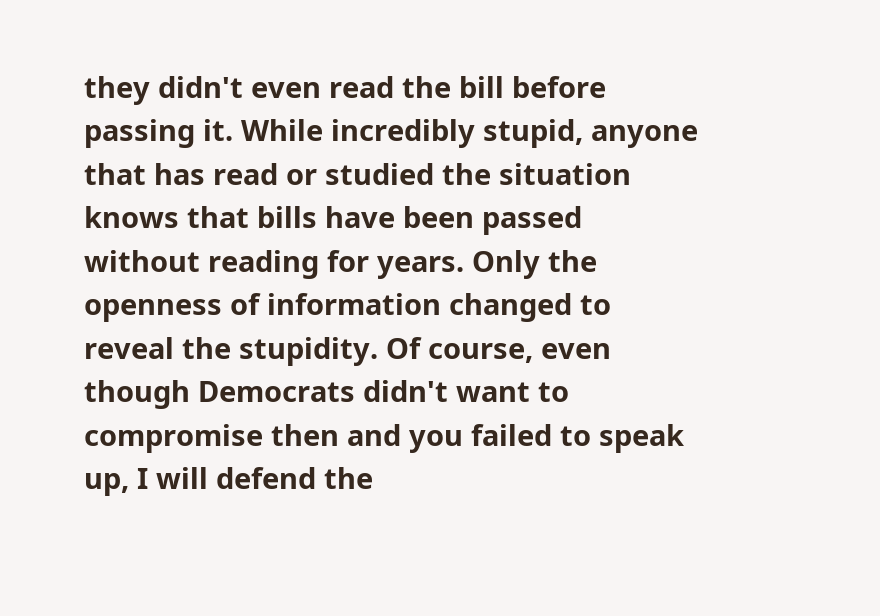they didn't even read the bill before passing it. While incredibly stupid, anyone that has read or studied the situation knows that bills have been passed without reading for years. Only the openness of information changed to reveal the stupidity. Of course, even though Democrats didn't want to compromise then and you failed to speak up, I will defend the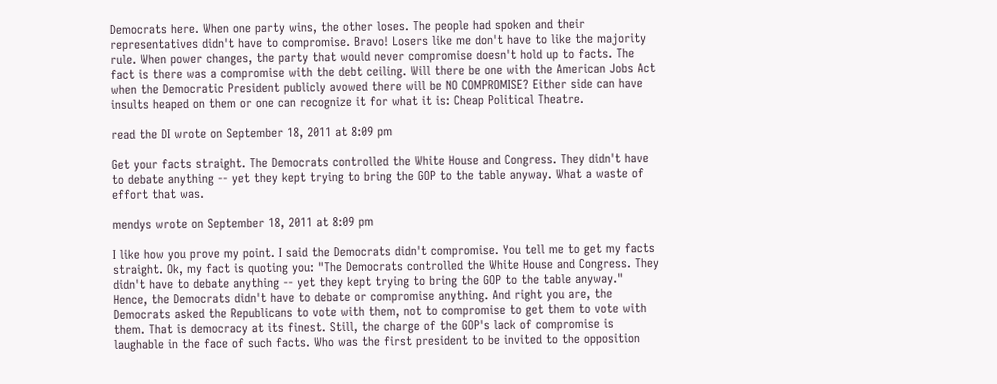Democrats here. When one party wins, the other loses. The people had spoken and their representatives didn't have to compromise. Bravo! Losers like me don't have to like the majority rule. When power changes, the party that would never compromise doesn't hold up to facts. The fact is there was a compromise with the debt ceiling. Will there be one with the American Jobs Act when the Democratic President publicly avowed there will be NO COMPROMISE? Either side can have insults heaped on them or one can recognize it for what it is: Cheap Political Theatre.

read the DI wrote on September 18, 2011 at 8:09 pm

Get your facts straight. The Democrats controlled the White House and Congress. They didn't have to debate anything -- yet they kept trying to bring the GOP to the table anyway. What a waste of effort that was.

mendys wrote on September 18, 2011 at 8:09 pm

I like how you prove my point. I said the Democrats didn't compromise. You tell me to get my facts straight. Ok, my fact is quoting you: "The Democrats controlled the White House and Congress. They didn't have to debate anything -- yet they kept trying to bring the GOP to the table anyway." Hence, the Democrats didn't have to debate or compromise anything. And right you are, the Democrats asked the Republicans to vote with them, not to compromise to get them to vote with them. That is democracy at its finest. Still, the charge of the GOP's lack of compromise is laughable in the face of such facts. Who was the first president to be invited to the opposition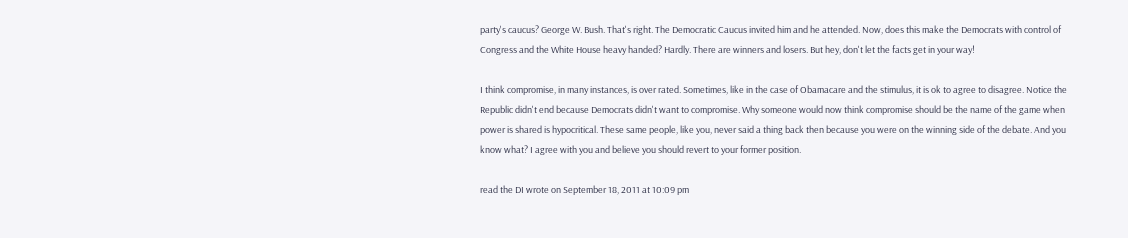party's caucus? George W. Bush. That's right. The Democratic Caucus invited him and he attended. Now, does this make the Democrats with control of Congress and the White House heavy handed? Hardly. There are winners and losers. But hey, don't let the facts get in your way!

I think compromise, in many instances, is over rated. Sometimes, like in the case of Obamacare and the stimulus, it is ok to agree to disagree. Notice the Republic didn't end because Democrats didn't want to compromise. Why someone would now think compromise should be the name of the game when power is shared is hypocritical. These same people, like you, never said a thing back then because you were on the winning side of the debate. And you know what? I agree with you and believe you should revert to your former position.

read the DI wrote on September 18, 2011 at 10:09 pm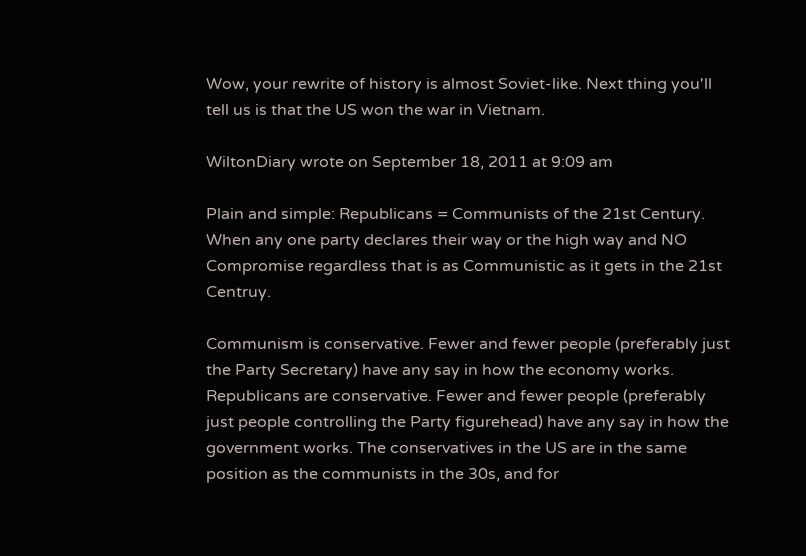Wow, your rewrite of history is almost Soviet-like. Next thing you'll tell us is that the US won the war in Vietnam.

WiltonDiary wrote on September 18, 2011 at 9:09 am

Plain and simple: Republicans = Communists of the 21st Century. When any one party declares their way or the high way and NO Compromise regardless that is as Communistic as it gets in the 21st Centruy.

Communism is conservative. Fewer and fewer people (preferably just the Party Secretary) have any say in how the economy works. Republicans are conservative. Fewer and fewer people (preferably just people controlling the Party figurehead) have any say in how the government works. The conservatives in the US are in the same position as the communists in the 30s, and for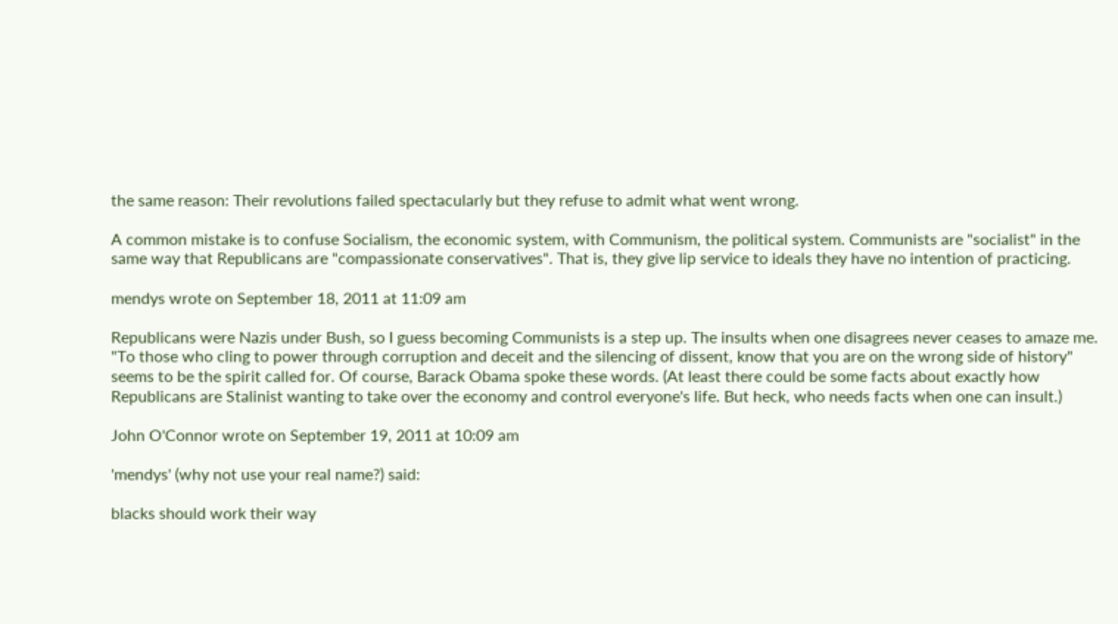the same reason: Their revolutions failed spectacularly but they refuse to admit what went wrong.

A common mistake is to confuse Socialism, the economic system, with Communism, the political system. Communists are "socialist" in the same way that Republicans are "compassionate conservatives". That is, they give lip service to ideals they have no intention of practicing.

mendys wrote on September 18, 2011 at 11:09 am

Republicans were Nazis under Bush, so I guess becoming Communists is a step up. The insults when one disagrees never ceases to amaze me. "To those who cling to power through corruption and deceit and the silencing of dissent, know that you are on the wrong side of history" seems to be the spirit called for. Of course, Barack Obama spoke these words. (At least there could be some facts about exactly how Republicans are Stalinist wanting to take over the economy and control everyone's life. But heck, who needs facts when one can insult.)

John O'Connor wrote on September 19, 2011 at 10:09 am

'mendys' (why not use your real name?) said:

blacks should work their way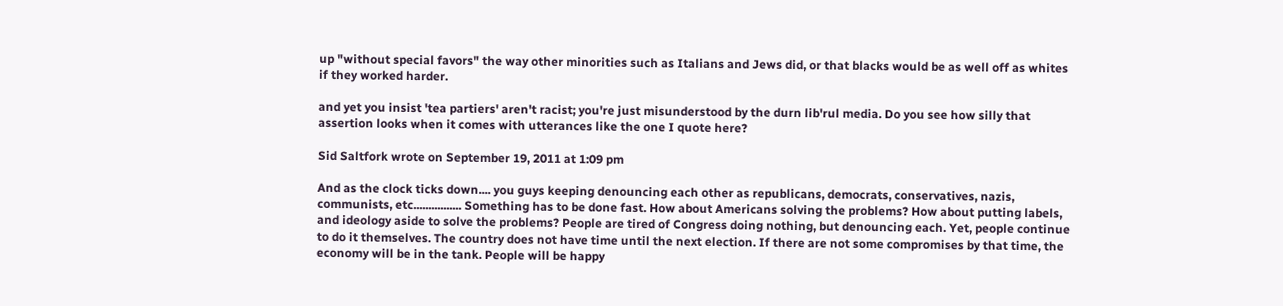up "without special favors" the way other minorities such as Italians and Jews did, or that blacks would be as well off as whites if they worked harder.

and yet you insist 'tea partiers' aren't racist; you're just misunderstood by the durn lib'rul media. Do you see how silly that assertion looks when it comes with utterances like the one I quote here?

Sid Saltfork wrote on September 19, 2011 at 1:09 pm

And as the clock ticks down.... you guys keeping denouncing each other as republicans, democrats, conservatives, nazis, communists, etc................ Something has to be done fast. How about Americans solving the problems? How about putting labels, and ideology aside to solve the problems? People are tired of Congress doing nothing, but denouncing each. Yet, people continue to do it themselves. The country does not have time until the next election. If there are not some compromises by that time, the economy will be in the tank. People will be happy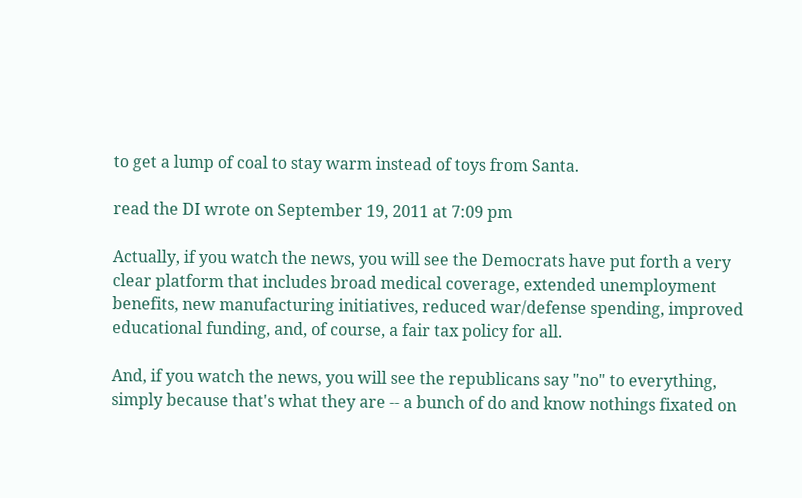to get a lump of coal to stay warm instead of toys from Santa.

read the DI wrote on September 19, 2011 at 7:09 pm

Actually, if you watch the news, you will see the Democrats have put forth a very clear platform that includes broad medical coverage, extended unemployment benefits, new manufacturing initiatives, reduced war/defense spending, improved educational funding, and, of course, a fair tax policy for all.

And, if you watch the news, you will see the republicans say "no" to everything, simply because that's what they are -- a bunch of do and know nothings fixated on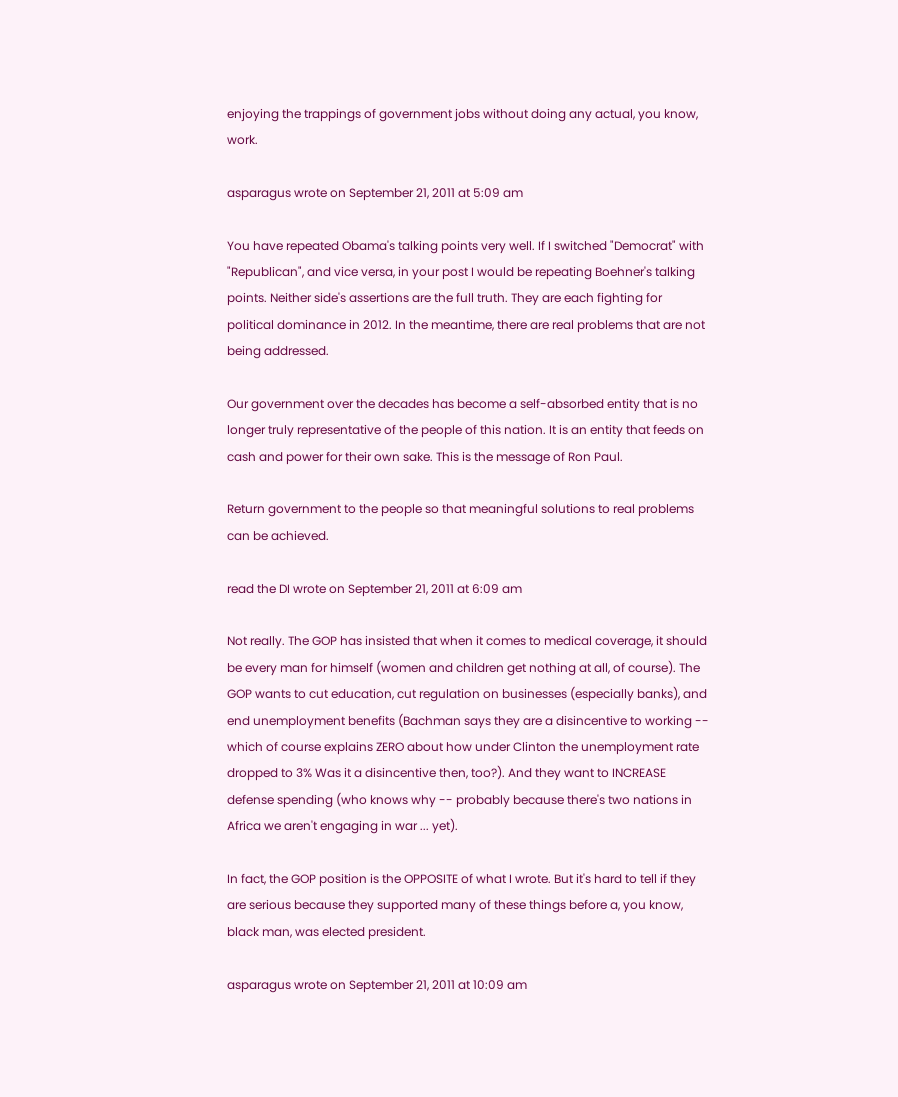enjoying the trappings of government jobs without doing any actual, you know, work.

asparagus wrote on September 21, 2011 at 5:09 am

You have repeated Obama's talking points very well. If I switched "Democrat" with "Republican", and vice versa, in your post I would be repeating Boehner's talking points. Neither side's assertions are the full truth. They are each fighting for political dominance in 2012. In the meantime, there are real problems that are not being addressed.

Our government over the decades has become a self-absorbed entity that is no longer truly representative of the people of this nation. It is an entity that feeds on cash and power for their own sake. This is the message of Ron Paul.

Return government to the people so that meaningful solutions to real problems can be achieved.

read the DI wrote on September 21, 2011 at 6:09 am

Not really. The GOP has insisted that when it comes to medical coverage, it should be every man for himself (women and children get nothing at all, of course). The GOP wants to cut education, cut regulation on businesses (especially banks), and end unemployment benefits (Bachman says they are a disincentive to working -- which of course explains ZERO about how under Clinton the unemployment rate dropped to 3% Was it a disincentive then, too?). And they want to INCREASE defense spending (who knows why -- probably because there's two nations in Africa we aren't engaging in war ... yet).

In fact, the GOP position is the OPPOSITE of what I wrote. But it's hard to tell if they are serious because they supported many of these things before a, you know, black man, was elected president.

asparagus wrote on September 21, 2011 at 10:09 am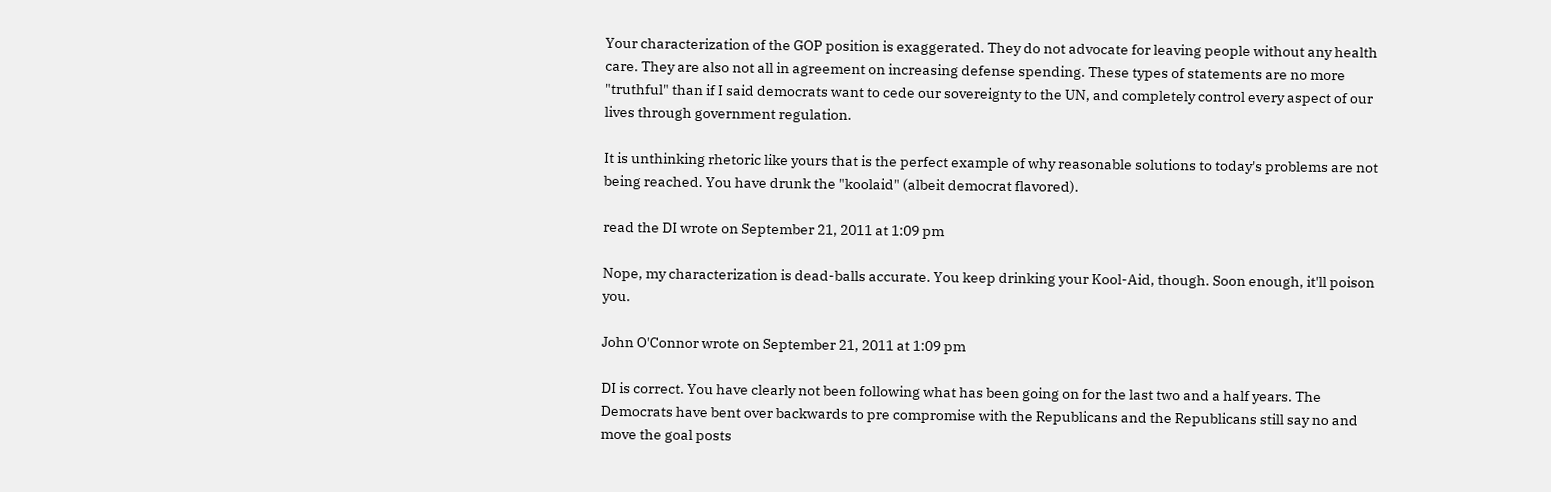Your characterization of the GOP position is exaggerated. They do not advocate for leaving people without any health care. They are also not all in agreement on increasing defense spending. These types of statements are no more "truthful" than if I said democrats want to cede our sovereignty to the UN, and completely control every aspect of our lives through government regulation.

It is unthinking rhetoric like yours that is the perfect example of why reasonable solutions to today's problems are not being reached. You have drunk the "koolaid" (albeit democrat flavored).

read the DI wrote on September 21, 2011 at 1:09 pm

Nope, my characterization is dead-balls accurate. You keep drinking your Kool-Aid, though. Soon enough, it'll poison you.

John O'Connor wrote on September 21, 2011 at 1:09 pm

DI is correct. You have clearly not been following what has been going on for the last two and a half years. The Democrats have bent over backwards to pre compromise with the Republicans and the Republicans still say no and move the goal posts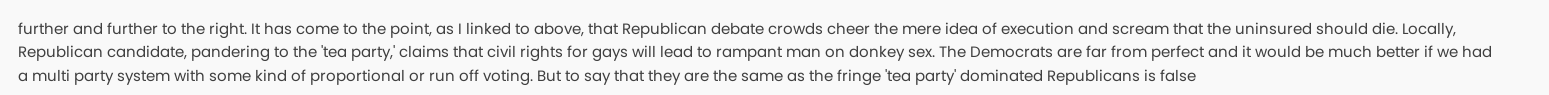further and further to the right. It has come to the point, as I linked to above, that Republican debate crowds cheer the mere idea of execution and scream that the uninsured should die. Locally, Republican candidate, pandering to the 'tea party,' claims that civil rights for gays will lead to rampant man on donkey sex. The Democrats are far from perfect and it would be much better if we had a multi party system with some kind of proportional or run off voting. But to say that they are the same as the fringe 'tea party' dominated Republicans is false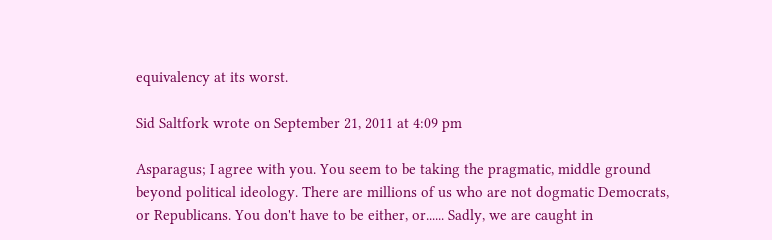equivalency at its worst.

Sid Saltfork wrote on September 21, 2011 at 4:09 pm

Asparagus; I agree with you. You seem to be taking the pragmatic, middle ground beyond political ideology. There are millions of us who are not dogmatic Democrats, or Republicans. You don't have to be either, or...... Sadly, we are caught in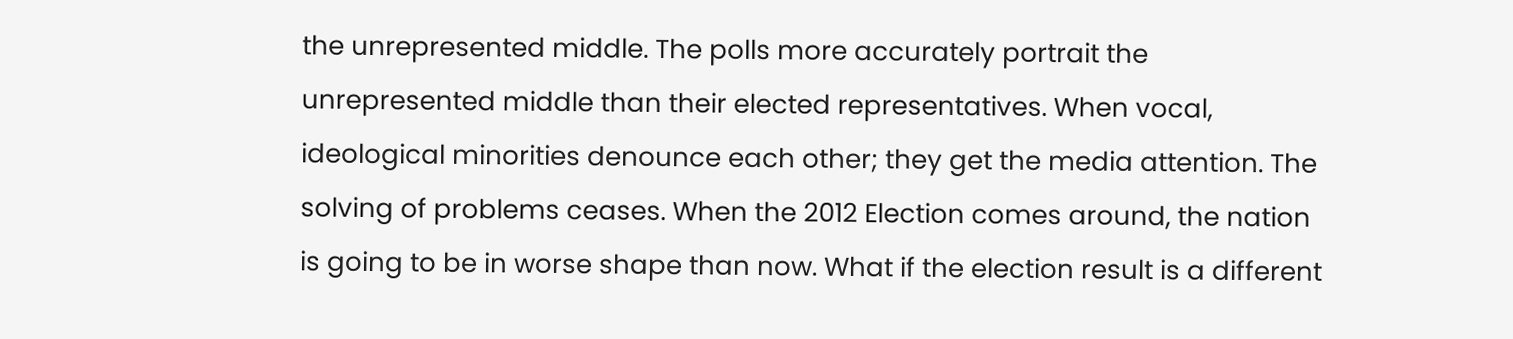the unrepresented middle. The polls more accurately portrait the unrepresented middle than their elected representatives. When vocal, ideological minorities denounce each other; they get the media attention. The solving of problems ceases. When the 2012 Election comes around, the nation is going to be in worse shape than now. What if the election result is a different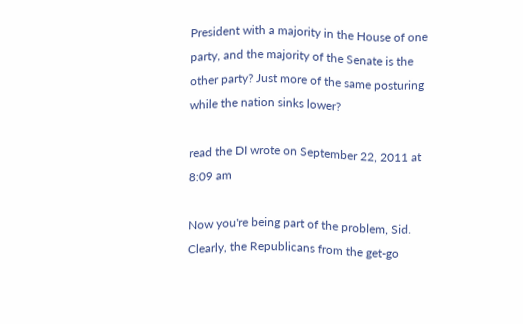President with a majority in the House of one party, and the majority of the Senate is the other party? Just more of the same posturing while the nation sinks lower?

read the DI wrote on September 22, 2011 at 8:09 am

Now you're being part of the problem, Sid. Clearly, the Republicans from the get-go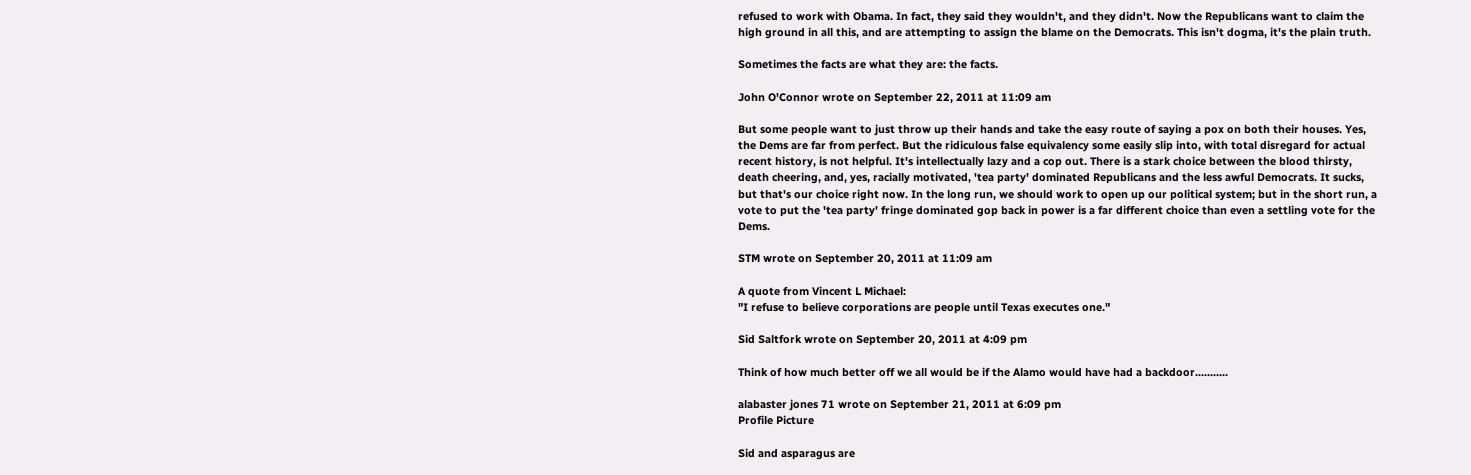refused to work with Obama. In fact, they said they wouldn't, and they didn't. Now the Republicans want to claim the high ground in all this, and are attempting to assign the blame on the Democrats. This isn't dogma, it's the plain truth.

Sometimes the facts are what they are: the facts.

John O'Connor wrote on September 22, 2011 at 11:09 am

But some people want to just throw up their hands and take the easy route of saying a pox on both their houses. Yes, the Dems are far from perfect. But the ridiculous false equivalency some easily slip into, with total disregard for actual recent history, is not helpful. It's intellectually lazy and a cop out. There is a stark choice between the blood thirsty, death cheering, and, yes, racially motivated, 'tea party' dominated Republicans and the less awful Democrats. It sucks, but that's our choice right now. In the long run, we should work to open up our political system; but in the short run, a vote to put the 'tea party' fringe dominated gop back in power is a far different choice than even a settling vote for the Dems.

STM wrote on September 20, 2011 at 11:09 am

A quote from Vincent L Michael:
"I refuse to believe corporations are people until Texas executes one."

Sid Saltfork wrote on September 20, 2011 at 4:09 pm

Think of how much better off we all would be if the Alamo would have had a backdoor...........

alabaster jones 71 wrote on September 21, 2011 at 6:09 pm
Profile Picture

Sid and asparagus are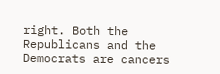right. Both the Republicans and the Democrats are cancers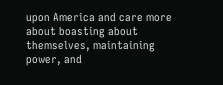upon America and care more about boasting about themselves, maintaining power, and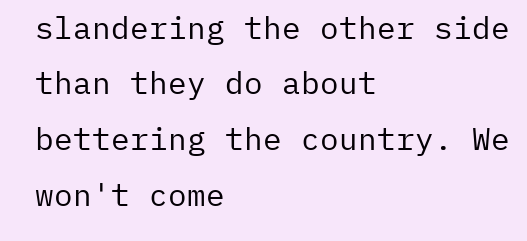slandering the other side than they do about bettering the country. We won't come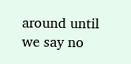around until we say no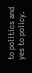to politics and yes to policy.